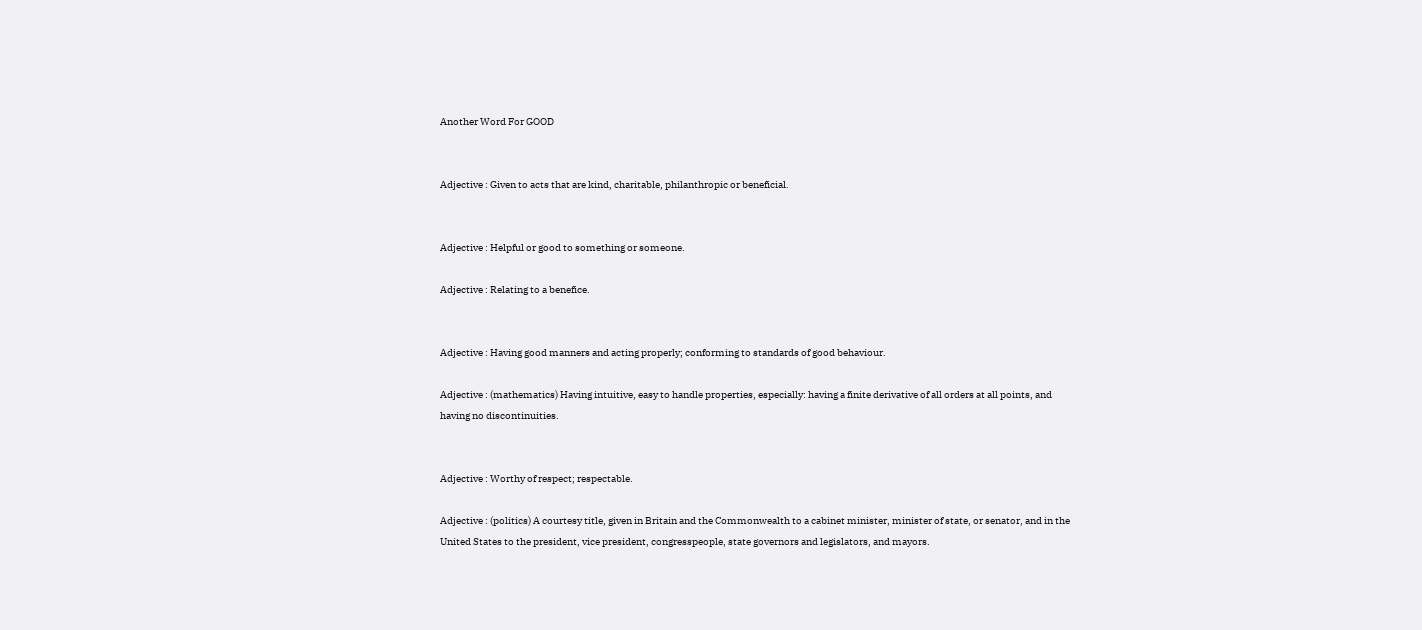Another Word For GOOD


Adjective : Given to acts that are kind, charitable, philanthropic or beneficial.


Adjective : Helpful or good to something or someone.

Adjective : Relating to a benefice.


Adjective : Having good manners and acting properly; conforming to standards of good behaviour.

Adjective : (mathematics) Having intuitive, easy to handle properties, especially: having a finite derivative of all orders at all points, and having no discontinuities.


Adjective : Worthy of respect; respectable.

Adjective : (politics) A courtesy title, given in Britain and the Commonwealth to a cabinet minister, minister of state, or senator, and in the United States to the president, vice president, congresspeople, state governors and legislators, and mayors.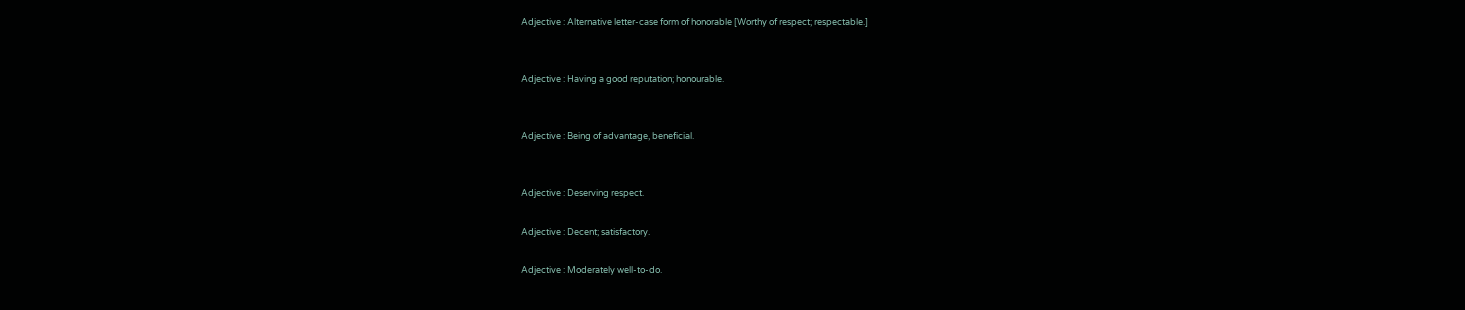Adjective : Alternative letter-case form of honorable [Worthy of respect; respectable.]


Adjective : Having a good reputation; honourable.


Adjective : Being of advantage, beneficial.


Adjective : Deserving respect.

Adjective : Decent; satisfactory.

Adjective : Moderately well-to-do.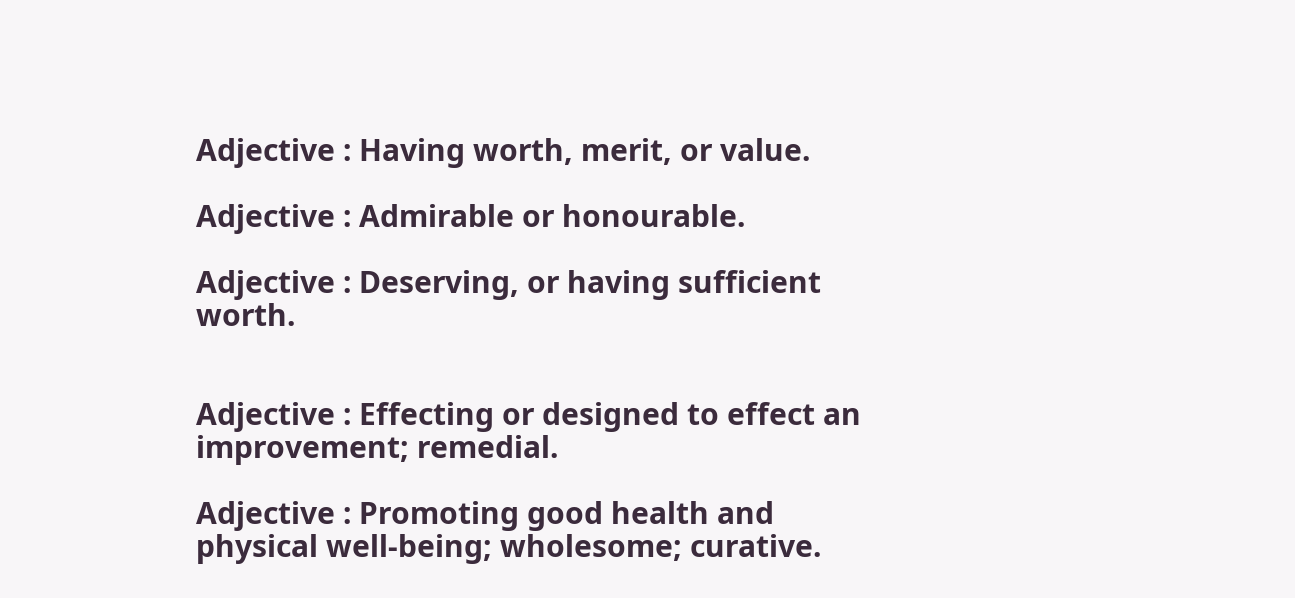Adjective : Having worth, merit, or value.

Adjective : Admirable or honourable.

Adjective : Deserving, or having sufficient worth.


Adjective : Effecting or designed to effect an improvement; remedial.

Adjective : Promoting good health and physical well-being; wholesome; curative.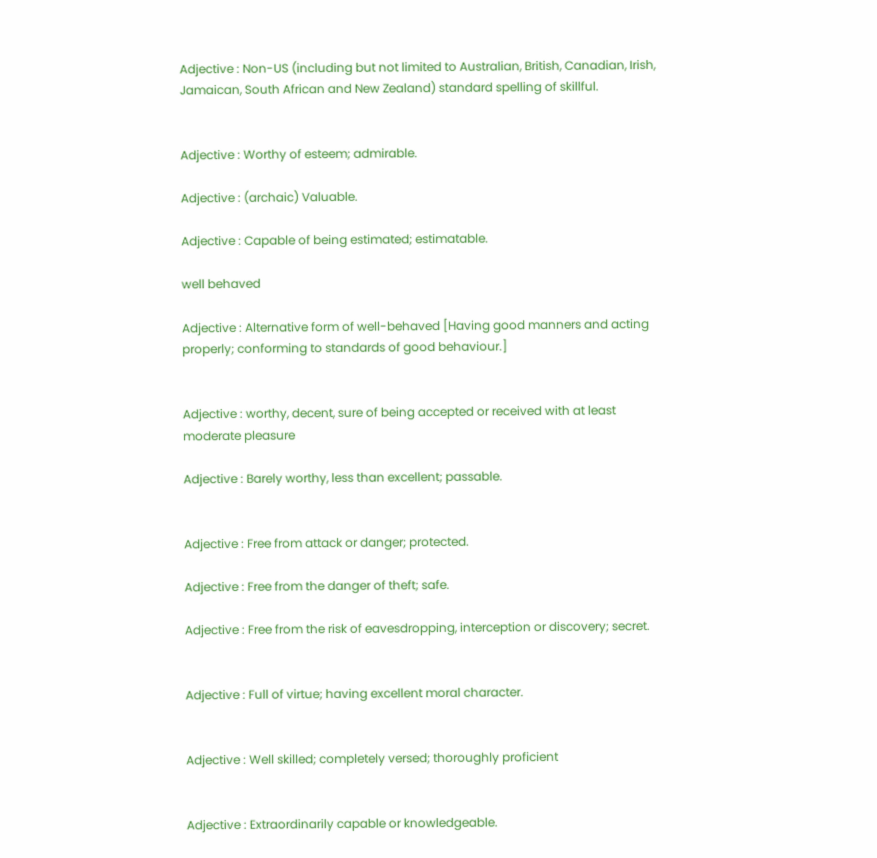Adjective : Non-US (including but not limited to Australian, British, Canadian, Irish, Jamaican, South African and New Zealand) standard spelling of skillful.


Adjective : Worthy of esteem; admirable.

Adjective : (archaic) Valuable.

Adjective : Capable of being estimated; estimatable.

well behaved

Adjective : Alternative form of well-behaved [Having good manners and acting properly; conforming to standards of good behaviour.]


Adjective : worthy, decent, sure of being accepted or received with at least moderate pleasure

Adjective : Barely worthy, less than excellent; passable.


Adjective : Free from attack or danger; protected.

Adjective : Free from the danger of theft; safe.

Adjective : Free from the risk of eavesdropping, interception or discovery; secret.


Adjective : Full of virtue; having excellent moral character.


Adjective : Well skilled; completely versed; thoroughly proficient


Adjective : Extraordinarily capable or knowledgeable.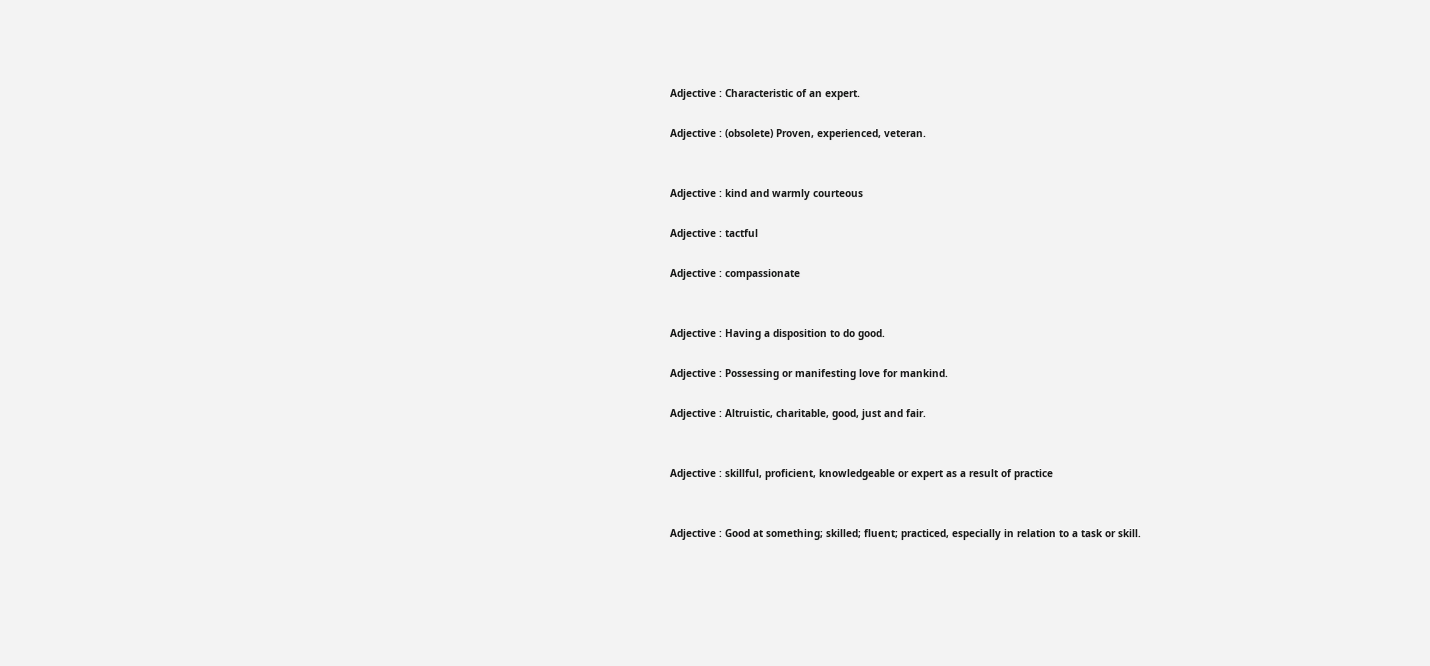Adjective : Characteristic of an expert.

Adjective : (obsolete) Proven, experienced, veteran.


Adjective : kind and warmly courteous

Adjective : tactful

Adjective : compassionate


Adjective : Having a disposition to do good.

Adjective : Possessing or manifesting love for mankind.

Adjective : Altruistic, charitable, good, just and fair.


Adjective : skillful, proficient, knowledgeable or expert as a result of practice


Adjective : Good at something; skilled; fluent; practiced, especially in relation to a task or skill.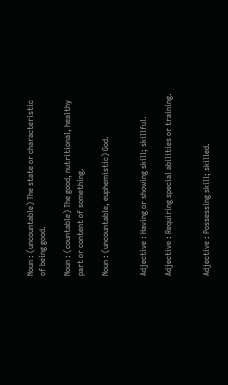Noun : (uncountable) The state or characteristic of being good.

Noun : (countable) The good, nutritional, healthy part or content of something.

Noun : (uncountable, euphemistic) God.


Adjective : Having or showing skill; skillful.

Adjective : Requiring special abilities or training.


Adjective : Possessing skill; skilled.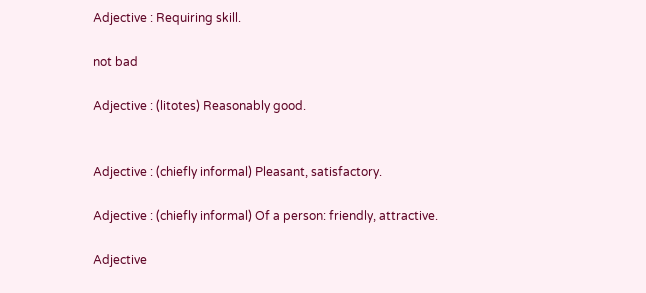Adjective : Requiring skill.

not bad

Adjective : (litotes) Reasonably good.


Adjective : (chiefly informal) Pleasant, satisfactory.

Adjective : (chiefly informal) Of a person: friendly, attractive.

Adjective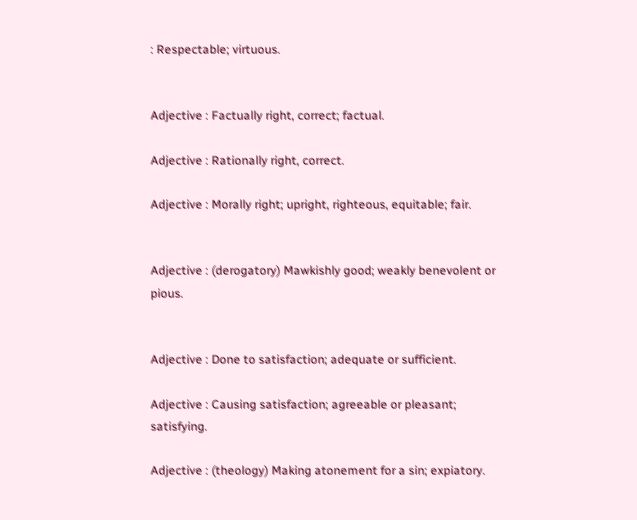: Respectable; virtuous.


Adjective : Factually right, correct; factual.

Adjective : Rationally right, correct.

Adjective : Morally right; upright, righteous, equitable; fair.


Adjective : (derogatory) Mawkishly good; weakly benevolent or pious.


Adjective : Done to satisfaction; adequate or sufficient.

Adjective : Causing satisfaction; agreeable or pleasant; satisfying.

Adjective : (theology) Making atonement for a sin; expiatory.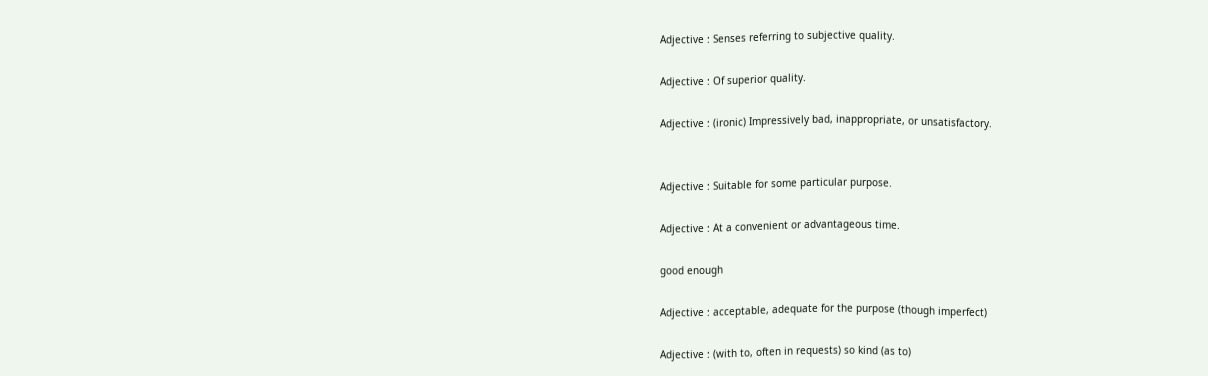Adjective : Senses referring to subjective quality.

Adjective : Of superior quality.

Adjective : (ironic) Impressively bad, inappropriate, or unsatisfactory.


Adjective : Suitable for some particular purpose.

Adjective : At a convenient or advantageous time.

good enough

Adjective : acceptable, adequate for the purpose (though imperfect)

Adjective : (with to, often in requests) so kind (as to)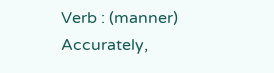Verb : (manner) Accurately,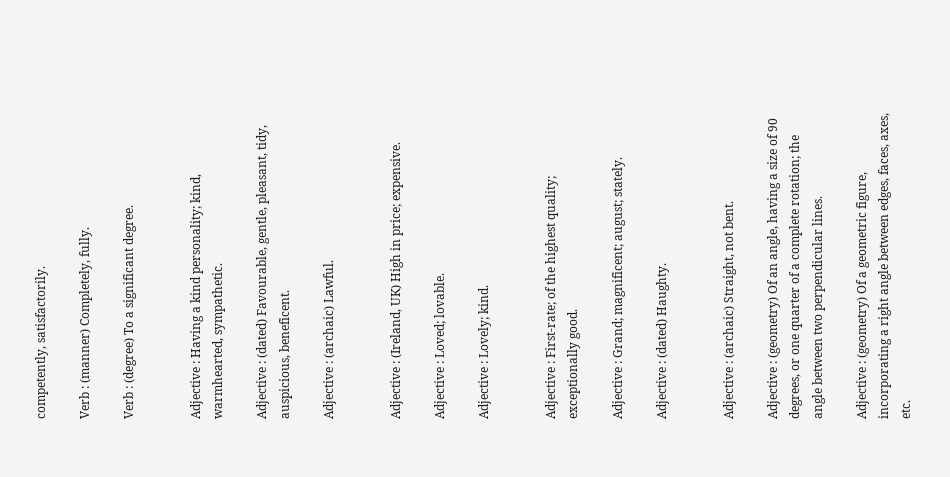competently, satisfactorily.

Verb : (manner) Completely, fully.

Verb : (degree) To a significant degree.


Adjective : Having a kind personality; kind, warmhearted, sympathetic.

Adjective : (dated) Favourable, gentle, pleasant, tidy, auspicious, beneficent.

Adjective : (archaic) Lawful.


Adjective : (Ireland, UK) High in price; expensive.

Adjective : Loved; lovable.

Adjective : Lovely; kind.


Adjective : First-rate; of the highest quality; exceptionally good.

Adjective : Grand; magnificent; august; stately.

Adjective : (dated) Haughty.


Adjective : (archaic) Straight, not bent.

Adjective : (geometry) Of an angle, having a size of 90 degrees, or one quarter of a complete rotation; the angle between two perpendicular lines.

Adjective : (geometry) Of a geometric figure, incorporating a right angle between edges, faces, axes, etc.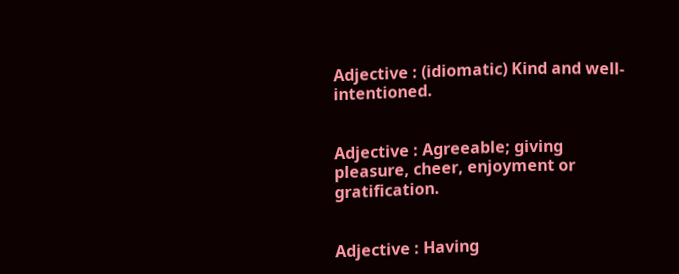Adjective : (idiomatic) Kind and well-intentioned.


Adjective : Agreeable; giving pleasure, cheer, enjoyment or gratification.


Adjective : Having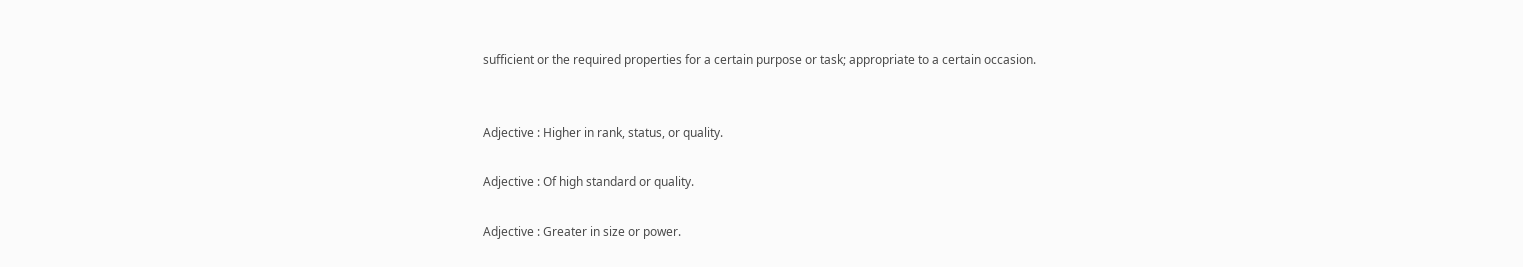sufficient or the required properties for a certain purpose or task; appropriate to a certain occasion.


Adjective : Higher in rank, status, or quality.

Adjective : Of high standard or quality.

Adjective : Greater in size or power.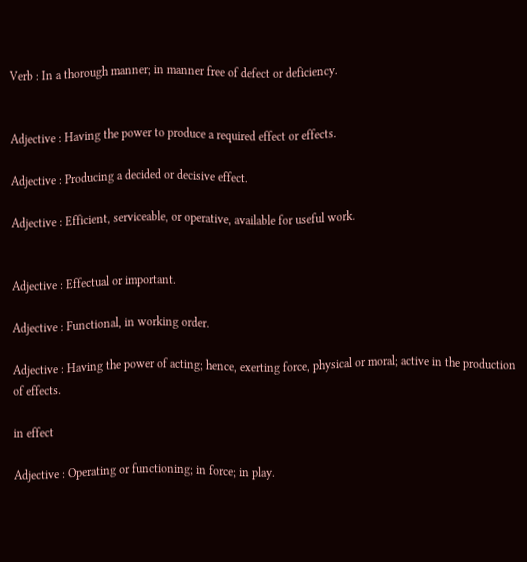Verb : In a thorough manner; in manner free of defect or deficiency.


Adjective : Having the power to produce a required effect or effects.

Adjective : Producing a decided or decisive effect.

Adjective : Efficient, serviceable, or operative, available for useful work.


Adjective : Effectual or important.

Adjective : Functional, in working order.

Adjective : Having the power of acting; hence, exerting force, physical or moral; active in the production of effects.

in effect

Adjective : Operating or functioning; in force; in play.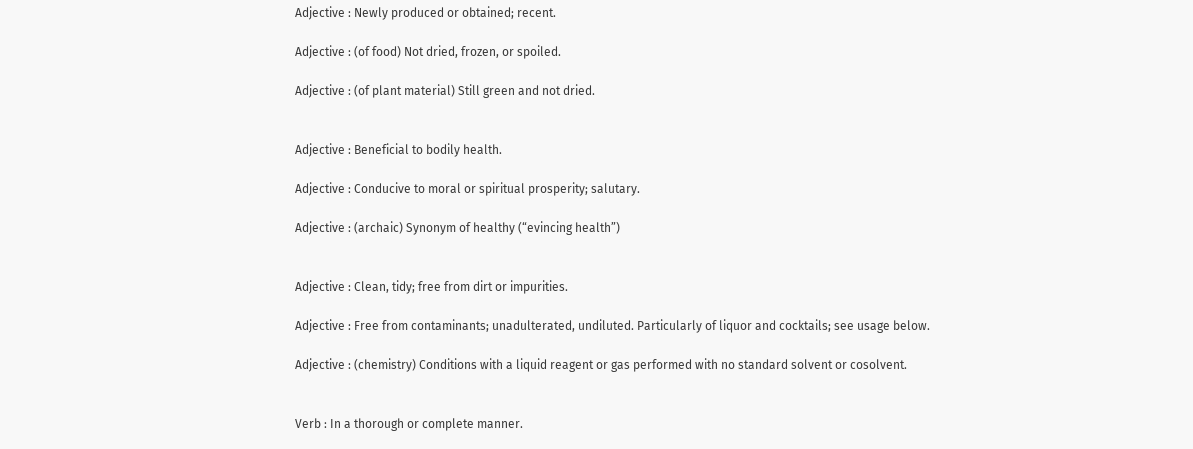Adjective : Newly produced or obtained; recent.

Adjective : (of food) Not dried, frozen, or spoiled.

Adjective : (of plant material) Still green and not dried.


Adjective : Beneficial to bodily health.

Adjective : Conducive to moral or spiritual prosperity; salutary.

Adjective : (archaic) Synonym of healthy (“evincing health”)


Adjective : Clean, tidy; free from dirt or impurities.

Adjective : Free from contaminants; unadulterated, undiluted. Particularly of liquor and cocktails; see usage below.

Adjective : (chemistry) Conditions with a liquid reagent or gas performed with no standard solvent or cosolvent.


Verb : In a thorough or complete manner.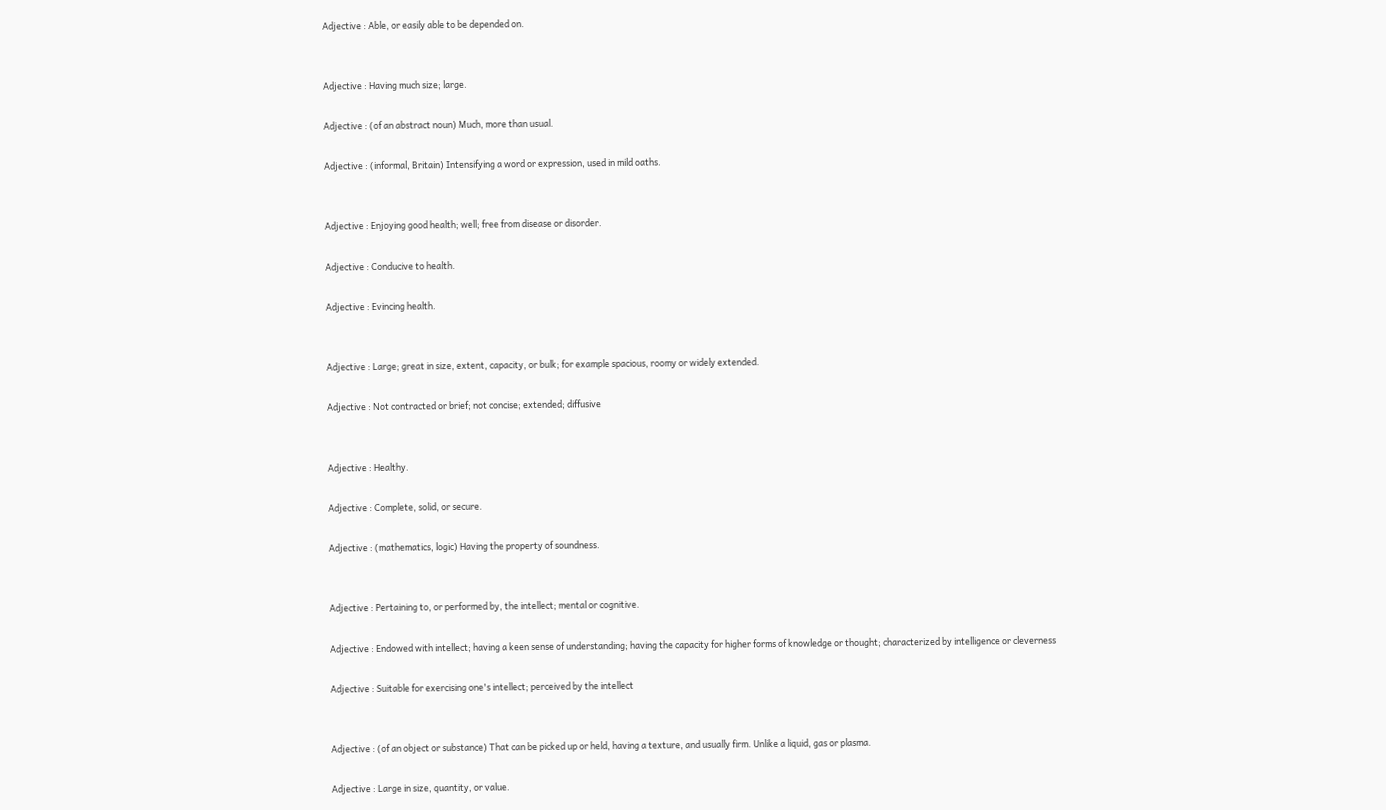Adjective : Able, or easily able to be depended on.


Adjective : Having much size; large.

Adjective : (of an abstract noun) Much, more than usual.

Adjective : (informal, Britain) Intensifying a word or expression, used in mild oaths.


Adjective : Enjoying good health; well; free from disease or disorder.

Adjective : Conducive to health.

Adjective : Evincing health.


Adjective : Large; great in size, extent, capacity, or bulk; for example spacious, roomy or widely extended.

Adjective : Not contracted or brief; not concise; extended; diffusive


Adjective : Healthy.

Adjective : Complete, solid, or secure.

Adjective : (mathematics, logic) Having the property of soundness.


Adjective : Pertaining to, or performed by, the intellect; mental or cognitive.

Adjective : Endowed with intellect; having a keen sense of understanding; having the capacity for higher forms of knowledge or thought; characterized by intelligence or cleverness

Adjective : Suitable for exercising one's intellect; perceived by the intellect


Adjective : (of an object or substance) That can be picked up or held, having a texture, and usually firm. Unlike a liquid, gas or plasma.

Adjective : Large in size, quantity, or value.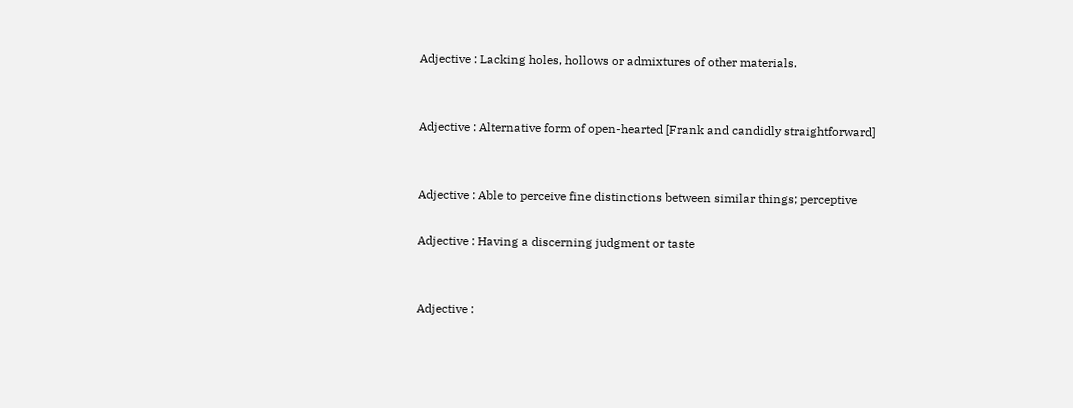Adjective : Lacking holes, hollows or admixtures of other materials.


Adjective : Alternative form of open-hearted [Frank and candidly straightforward]


Adjective : Able to perceive fine distinctions between similar things; perceptive

Adjective : Having a discerning judgment or taste


Adjective :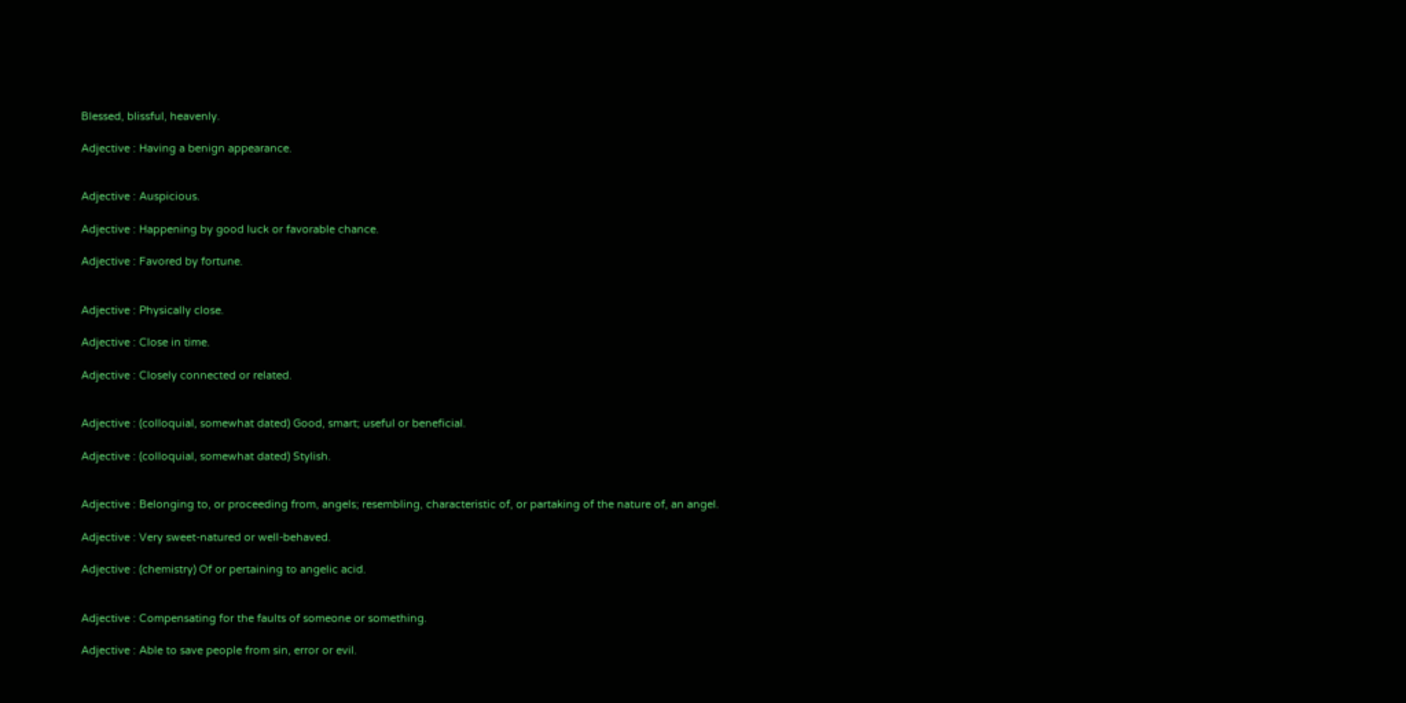Blessed, blissful, heavenly.

Adjective : Having a benign appearance.


Adjective : Auspicious.

Adjective : Happening by good luck or favorable chance.

Adjective : Favored by fortune.


Adjective : Physically close.

Adjective : Close in time.

Adjective : Closely connected or related.


Adjective : (colloquial, somewhat dated) Good, smart; useful or beneficial.

Adjective : (colloquial, somewhat dated) Stylish.


Adjective : Belonging to, or proceeding from, angels; resembling, characteristic of, or partaking of the nature of, an angel.

Adjective : Very sweet-natured or well-behaved.

Adjective : (chemistry) Of or pertaining to angelic acid.


Adjective : Compensating for the faults of someone or something.

Adjective : Able to save people from sin, error or evil.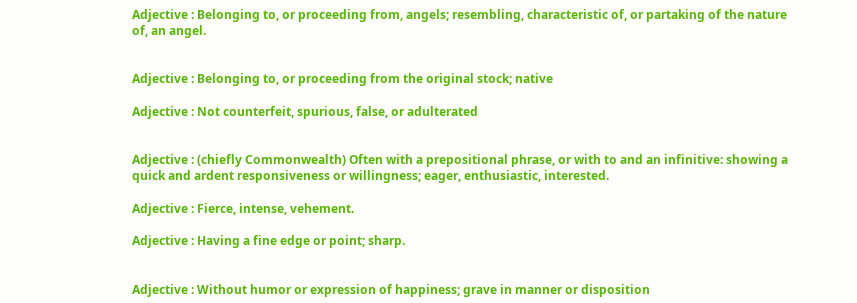Adjective : Belonging to, or proceeding from, angels; resembling, characteristic of, or partaking of the nature of, an angel.


Adjective : Belonging to, or proceeding from the original stock; native

Adjective : Not counterfeit, spurious, false, or adulterated


Adjective : (chiefly Commonwealth) Often with a prepositional phrase, or with to and an infinitive: showing a quick and ardent responsiveness or willingness; eager, enthusiastic, interested.

Adjective : Fierce, intense, vehement.

Adjective : Having a fine edge or point; sharp.


Adjective : Without humor or expression of happiness; grave in manner or disposition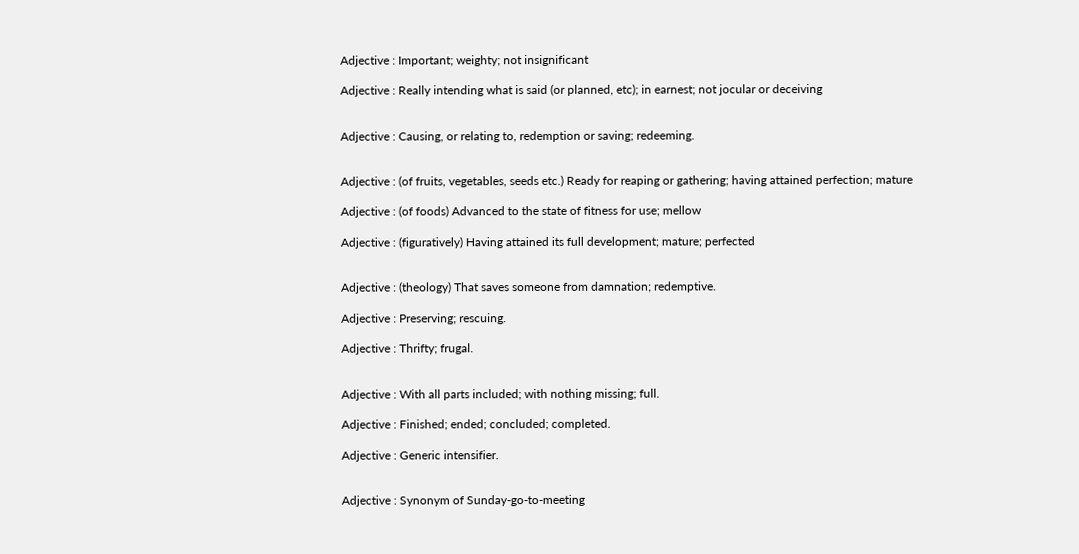Adjective : Important; weighty; not insignificant

Adjective : Really intending what is said (or planned, etc); in earnest; not jocular or deceiving


Adjective : Causing, or relating to, redemption or saving; redeeming.


Adjective : (of fruits, vegetables, seeds etc.) Ready for reaping or gathering; having attained perfection; mature

Adjective : (of foods) Advanced to the state of fitness for use; mellow

Adjective : (figuratively) Having attained its full development; mature; perfected


Adjective : (theology) That saves someone from damnation; redemptive.

Adjective : Preserving; rescuing.

Adjective : Thrifty; frugal.


Adjective : With all parts included; with nothing missing; full.

Adjective : Finished; ended; concluded; completed.

Adjective : Generic intensifier.


Adjective : Synonym of Sunday-go-to-meeting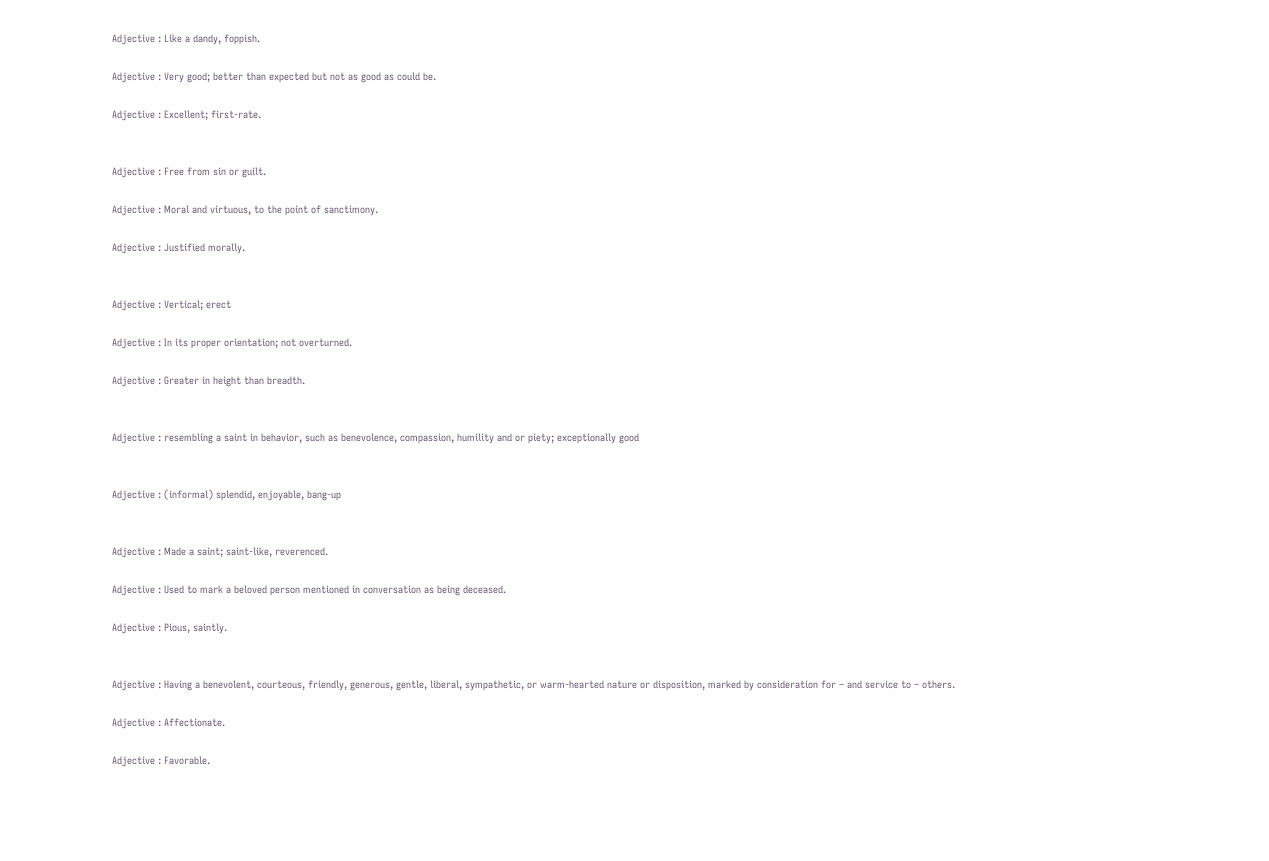Adjective : Like a dandy, foppish.

Adjective : Very good; better than expected but not as good as could be.

Adjective : Excellent; first-rate.


Adjective : Free from sin or guilt.

Adjective : Moral and virtuous, to the point of sanctimony.

Adjective : Justified morally.


Adjective : Vertical; erect

Adjective : In its proper orientation; not overturned.

Adjective : Greater in height than breadth.


Adjective : resembling a saint in behavior, such as benevolence, compassion, humility and or piety; exceptionally good


Adjective : (informal) splendid, enjoyable, bang-up


Adjective : Made a saint; saint-like, reverenced.

Adjective : Used to mark a beloved person mentioned in conversation as being deceased.

Adjective : Pious, saintly.


Adjective : Having a benevolent, courteous, friendly, generous, gentle, liberal, sympathetic, or warm-hearted nature or disposition, marked by consideration for – and service to – others.

Adjective : Affectionate.

Adjective : Favorable.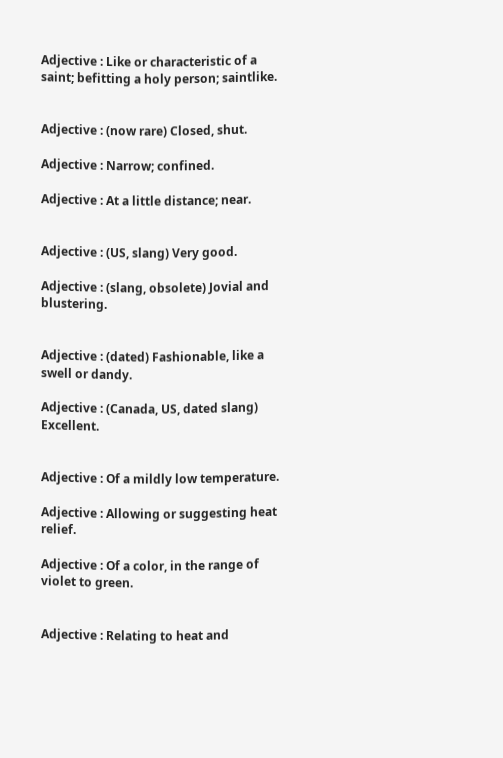Adjective : Like or characteristic of a saint; befitting a holy person; saintlike.


Adjective : (now rare) Closed, shut.

Adjective : Narrow; confined.

Adjective : At a little distance; near.


Adjective : (US, slang) Very good.

Adjective : (slang, obsolete) Jovial and blustering.


Adjective : (dated) Fashionable, like a swell or dandy.

Adjective : (Canada, US, dated slang) Excellent.


Adjective : Of a mildly low temperature.

Adjective : Allowing or suggesting heat relief.

Adjective : Of a color, in the range of violet to green.


Adjective : Relating to heat and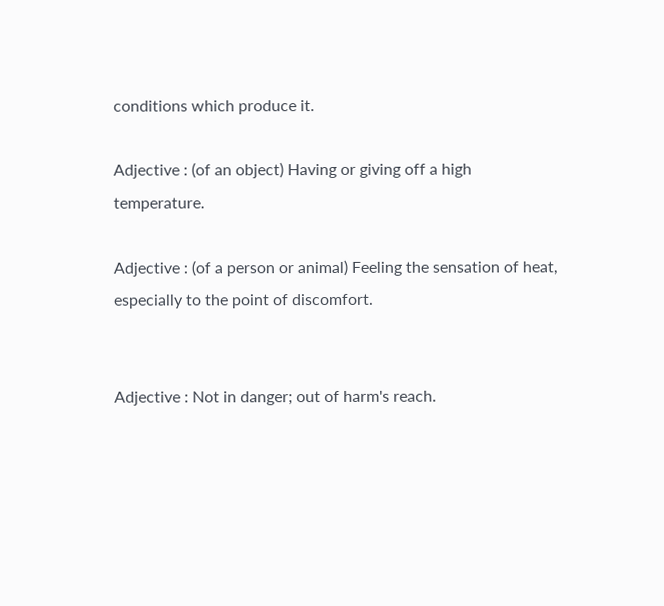conditions which produce it.

Adjective : (of an object) Having or giving off a high temperature.

Adjective : (of a person or animal) Feeling the sensation of heat, especially to the point of discomfort.


Adjective : Not in danger; out of harm's reach.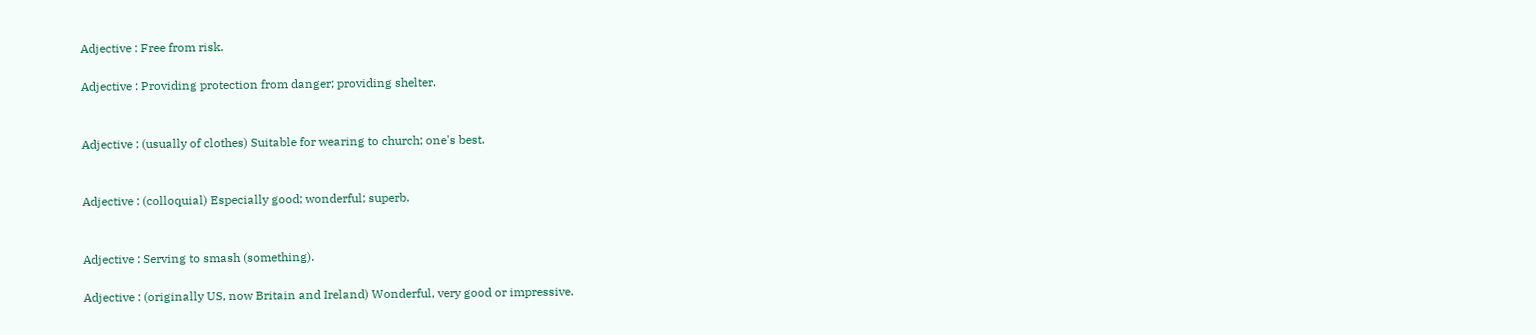Adjective : Free from risk.

Adjective : Providing protection from danger; providing shelter.


Adjective : (usually of clothes) Suitable for wearing to church; one's best.


Adjective : (colloquial) Especially good; wonderful; superb.


Adjective : Serving to smash (something).

Adjective : (originally US, now Britain and Ireland) Wonderful, very good or impressive.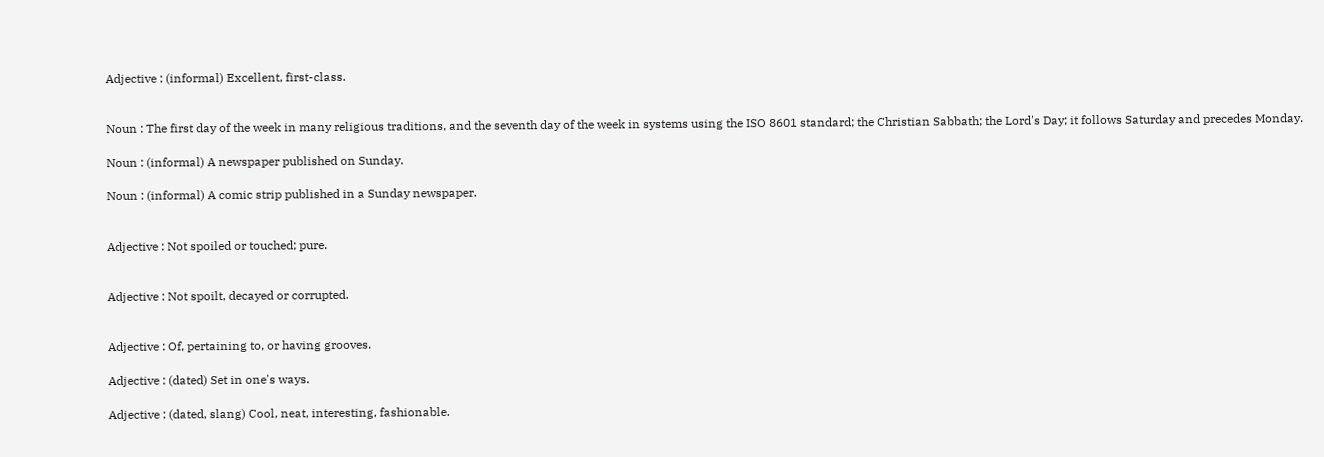Adjective : (informal) Excellent, first-class.


Noun : The first day of the week in many religious traditions, and the seventh day of the week in systems using the ISO 8601 standard; the Christian Sabbath; the Lord's Day; it follows Saturday and precedes Monday.

Noun : (informal) A newspaper published on Sunday.

Noun : (informal) A comic strip published in a Sunday newspaper.


Adjective : Not spoiled or touched; pure.


Adjective : Not spoilt, decayed or corrupted.


Adjective : Of, pertaining to, or having grooves.

Adjective : (dated) Set in one's ways.

Adjective : (dated, slang) Cool, neat, interesting, fashionable.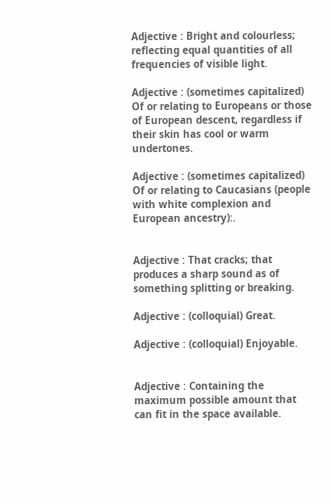Adjective : Bright and colourless; reflecting equal quantities of all frequencies of visible light.

Adjective : (sometimes capitalized) Of or relating to Europeans or those of European descent, regardless if their skin has cool or warm undertones.

Adjective : (sometimes capitalized) Of or relating to Caucasians (people with white complexion and European ancestry):.


Adjective : That cracks; that produces a sharp sound as of something splitting or breaking.

Adjective : (colloquial) Great.

Adjective : (colloquial) Enjoyable.


Adjective : Containing the maximum possible amount that can fit in the space available.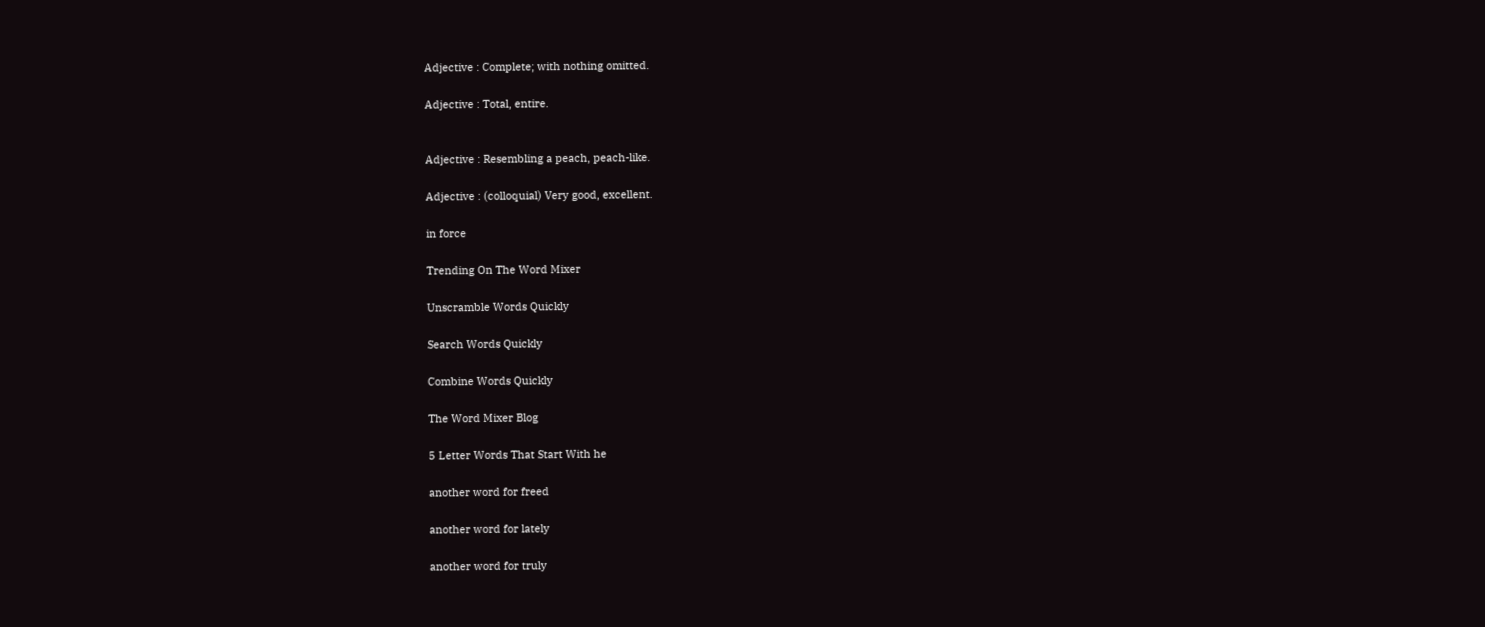Adjective : Complete; with nothing omitted.

Adjective : Total, entire.


Adjective : Resembling a peach, peach-like.

Adjective : (colloquial) Very good, excellent.

in force

Trending On The Word Mixer

Unscramble Words Quickly

Search Words Quickly

Combine Words Quickly

The Word Mixer Blog

5 Letter Words That Start With he

another word for freed

another word for lately

another word for truly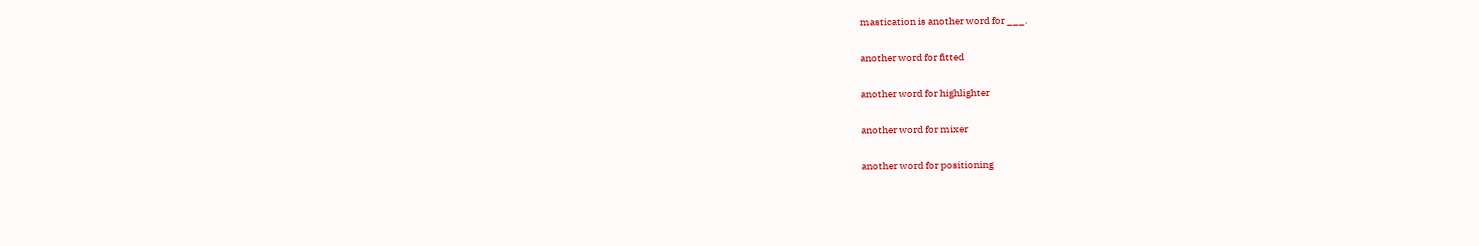mastication is another word for ___.

another word for fitted

another word for highlighter

another word for mixer

another word for positioning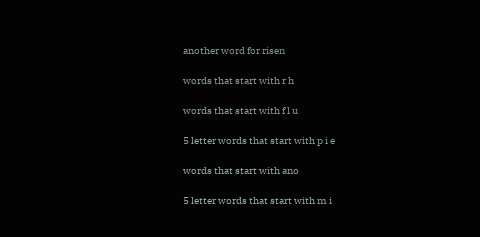another word for risen

words that start with r h

words that start with f l u

5 letter words that start with p i e

words that start with ano

5 letter words that start with m i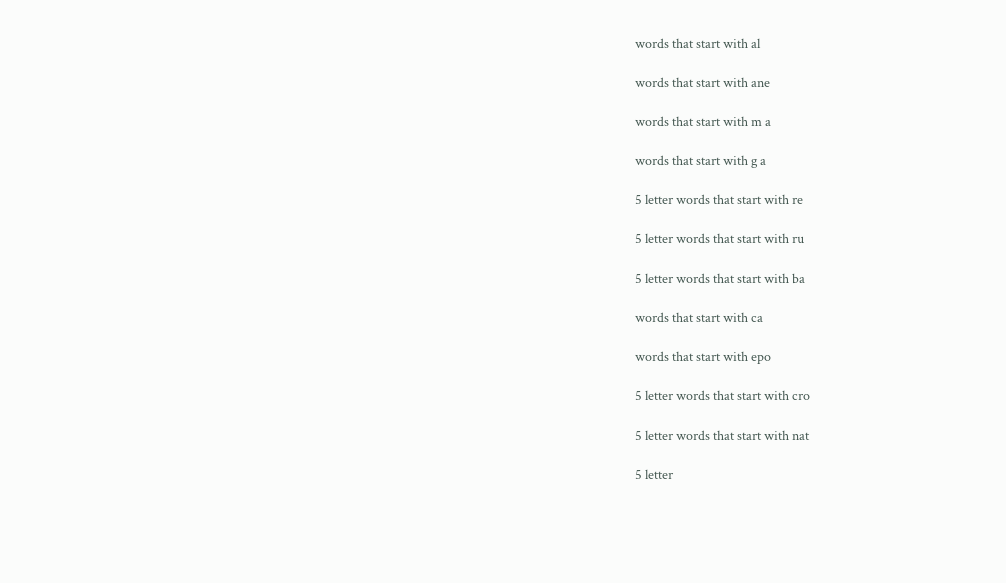words that start with al

words that start with ane

words that start with m a

words that start with g a

5 letter words that start with re

5 letter words that start with ru

5 letter words that start with ba

words that start with ca

words that start with epo

5 letter words that start with cro

5 letter words that start with nat

5 letter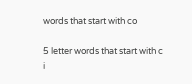words that start with co

5 letter words that start with c i